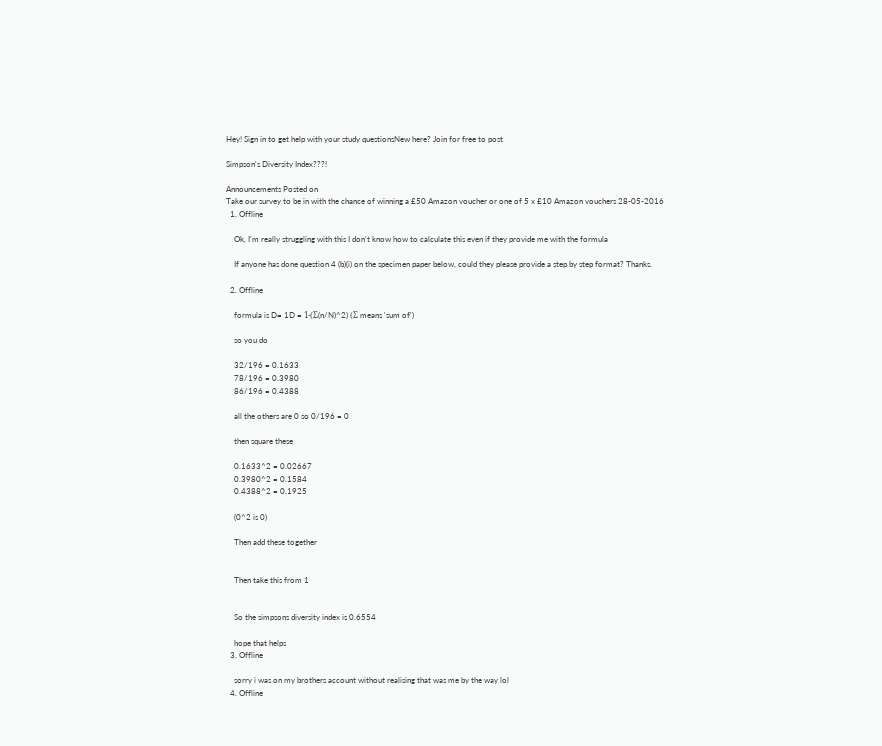Hey! Sign in to get help with your study questionsNew here? Join for free to post

Simpson's Diversity Index???!

Announcements Posted on
Take our survey to be in with the chance of winning a £50 Amazon voucher or one of 5 x £10 Amazon vouchers 28-05-2016
  1. Offline

    Ok, I'm really struggling with this I don't know how to calculate this even if they provide me with the formula

    If anyone has done question 4 (b)(i) on the specimen paper below, could they please provide a step by step format? Thanks.

  2. Offline

    formula is D= 1D = 1-(Σ(n/N)^2) (Σ means 'sum of')

    so you do

    32/196 = 0.1633
    78/196 = 0.3980
    86/196 = 0.4388

    all the others are 0 so 0/196 = 0

    then square these

    0.1633^2 = 0.02667
    0.3980^2 = 0.1584
    0.4388^2 = 0.1925

    (0^2 is 0)

    Then add these together


    Then take this from 1


    So the simpsons diversity index is 0.6554

    hope that helps
  3. Offline

    sorry i was on my brothers account without realising that was me by the way lol
  4. Offline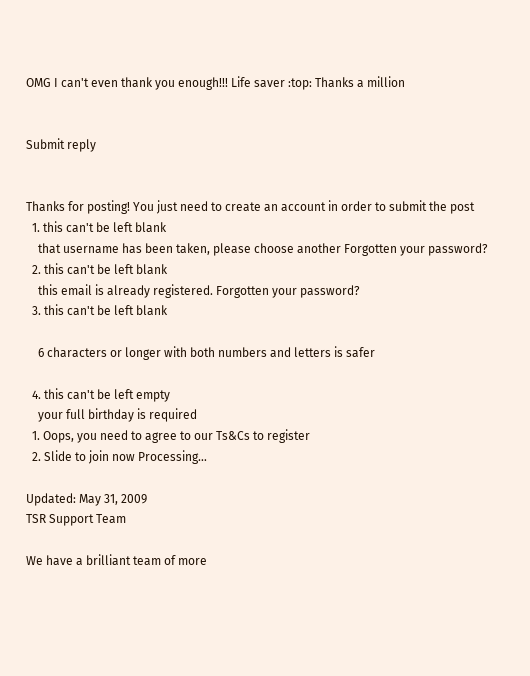OMG I can't even thank you enough!!! Life saver :top: Thanks a million


Submit reply


Thanks for posting! You just need to create an account in order to submit the post
  1. this can't be left blank
    that username has been taken, please choose another Forgotten your password?
  2. this can't be left blank
    this email is already registered. Forgotten your password?
  3. this can't be left blank

    6 characters or longer with both numbers and letters is safer

  4. this can't be left empty
    your full birthday is required
  1. Oops, you need to agree to our Ts&Cs to register
  2. Slide to join now Processing…

Updated: May 31, 2009
TSR Support Team

We have a brilliant team of more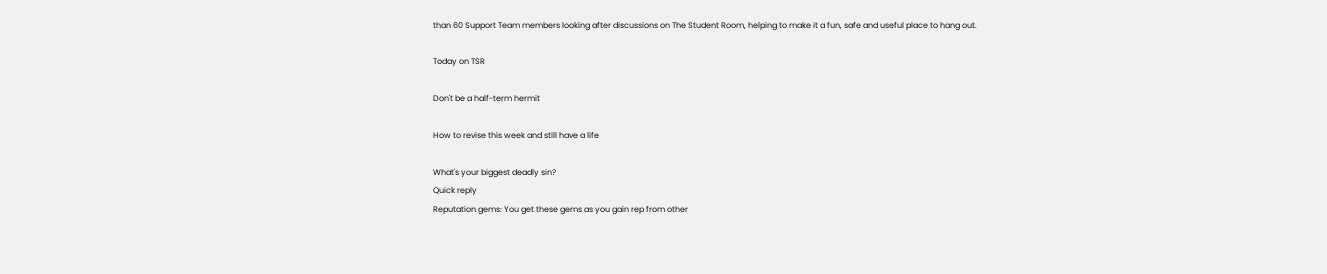than 60 Support Team members looking after discussions on The Student Room, helping to make it a fun, safe and useful place to hang out.

Today on TSR

Don't be a half-term hermit

How to revise this week and still have a life

What's your biggest deadly sin?
Quick reply
Reputation gems: You get these gems as you gain rep from other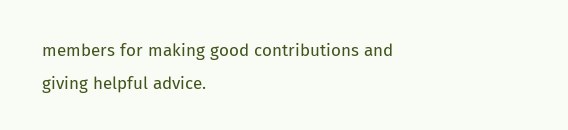members for making good contributions and giving helpful advice.